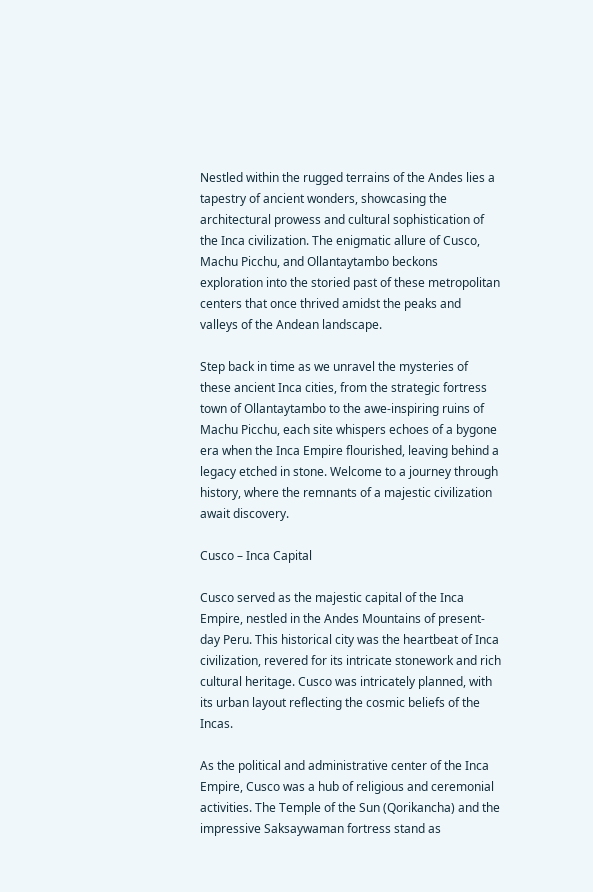Nestled within the rugged terrains of the Andes lies a tapestry of ancient wonders, showcasing the architectural prowess and cultural sophistication of the Inca civilization. The enigmatic allure of Cusco, Machu Picchu, and Ollantaytambo beckons exploration into the storied past of these metropolitan centers that once thrived amidst the peaks and valleys of the Andean landscape.

Step back in time as we unravel the mysteries of these ancient Inca cities, from the strategic fortress town of Ollantaytambo to the awe-inspiring ruins of Machu Picchu, each site whispers echoes of a bygone era when the Inca Empire flourished, leaving behind a legacy etched in stone. Welcome to a journey through history, where the remnants of a majestic civilization await discovery.

Cusco – Inca Capital

Cusco served as the majestic capital of the Inca Empire, nestled in the Andes Mountains of present-day Peru. This historical city was the heartbeat of Inca civilization, revered for its intricate stonework and rich cultural heritage. Cusco was intricately planned, with its urban layout reflecting the cosmic beliefs of the Incas.

As the political and administrative center of the Inca Empire, Cusco was a hub of religious and ceremonial activities. The Temple of the Sun (Qorikancha) and the impressive Saksaywaman fortress stand as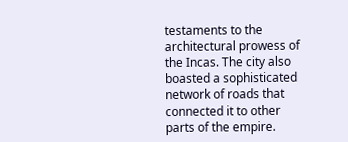testaments to the architectural prowess of the Incas. The city also boasted a sophisticated network of roads that connected it to other parts of the empire.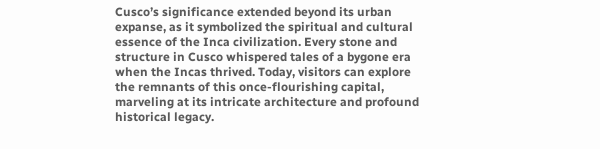Cusco’s significance extended beyond its urban expanse, as it symbolized the spiritual and cultural essence of the Inca civilization. Every stone and structure in Cusco whispered tales of a bygone era when the Incas thrived. Today, visitors can explore the remnants of this once-flourishing capital, marveling at its intricate architecture and profound historical legacy.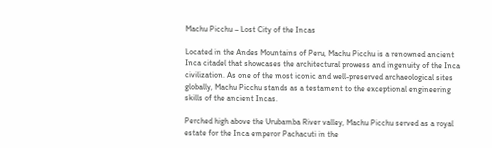Machu Picchu – Lost City of the Incas

Located in the Andes Mountains of Peru, Machu Picchu is a renowned ancient Inca citadel that showcases the architectural prowess and ingenuity of the Inca civilization. As one of the most iconic and well-preserved archaeological sites globally, Machu Picchu stands as a testament to the exceptional engineering skills of the ancient Incas.

Perched high above the Urubamba River valley, Machu Picchu served as a royal estate for the Inca emperor Pachacuti in the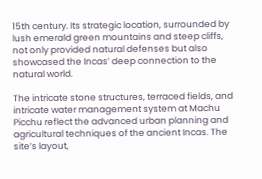15th century. Its strategic location, surrounded by lush emerald green mountains and steep cliffs, not only provided natural defenses but also showcased the Incas’ deep connection to the natural world.

The intricate stone structures, terraced fields, and intricate water management system at Machu Picchu reflect the advanced urban planning and agricultural techniques of the ancient Incas. The site’s layout,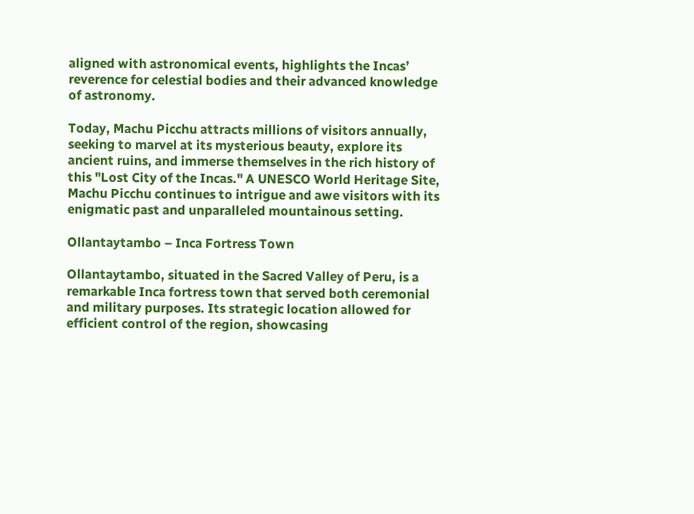aligned with astronomical events, highlights the Incas’ reverence for celestial bodies and their advanced knowledge of astronomy.

Today, Machu Picchu attracts millions of visitors annually, seeking to marvel at its mysterious beauty, explore its ancient ruins, and immerse themselves in the rich history of this "Lost City of the Incas." A UNESCO World Heritage Site, Machu Picchu continues to intrigue and awe visitors with its enigmatic past and unparalleled mountainous setting.

Ollantaytambo – Inca Fortress Town

Ollantaytambo, situated in the Sacred Valley of Peru, is a remarkable Inca fortress town that served both ceremonial and military purposes. Its strategic location allowed for efficient control of the region, showcasing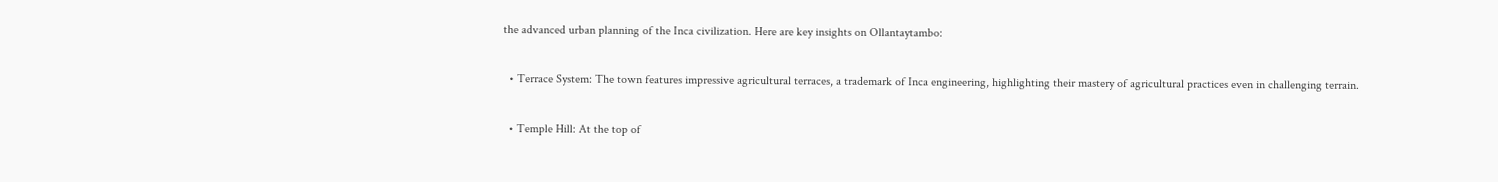the advanced urban planning of the Inca civilization. Here are key insights on Ollantaytambo:

  • Terrace System: The town features impressive agricultural terraces, a trademark of Inca engineering, highlighting their mastery of agricultural practices even in challenging terrain.

  • Temple Hill: At the top of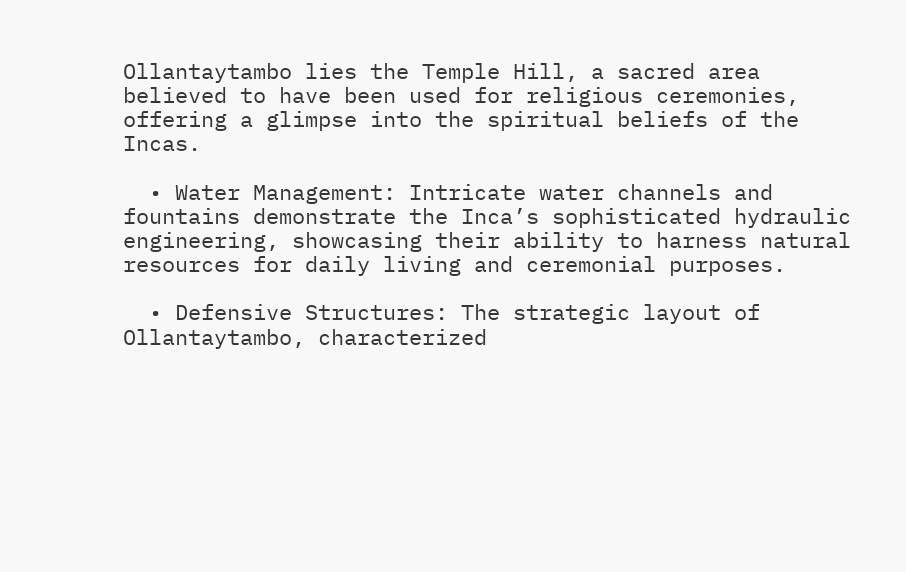Ollantaytambo lies the Temple Hill, a sacred area believed to have been used for religious ceremonies, offering a glimpse into the spiritual beliefs of the Incas.

  • Water Management: Intricate water channels and fountains demonstrate the Inca’s sophisticated hydraulic engineering, showcasing their ability to harness natural resources for daily living and ceremonial purposes.

  • Defensive Structures: The strategic layout of Ollantaytambo, characterized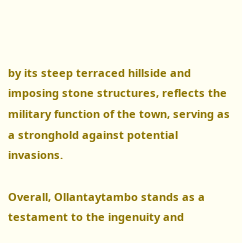by its steep terraced hillside and imposing stone structures, reflects the military function of the town, serving as a stronghold against potential invasions.

Overall, Ollantaytambo stands as a testament to the ingenuity and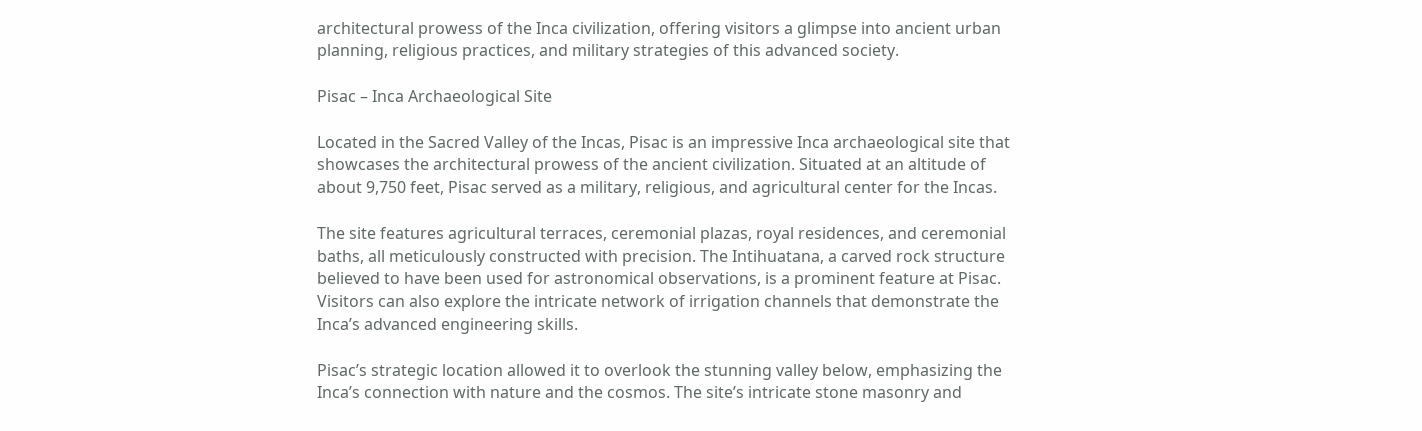architectural prowess of the Inca civilization, offering visitors a glimpse into ancient urban planning, religious practices, and military strategies of this advanced society.

Pisac – Inca Archaeological Site

Located in the Sacred Valley of the Incas, Pisac is an impressive Inca archaeological site that showcases the architectural prowess of the ancient civilization. Situated at an altitude of about 9,750 feet, Pisac served as a military, religious, and agricultural center for the Incas.

The site features agricultural terraces, ceremonial plazas, royal residences, and ceremonial baths, all meticulously constructed with precision. The Intihuatana, a carved rock structure believed to have been used for astronomical observations, is a prominent feature at Pisac. Visitors can also explore the intricate network of irrigation channels that demonstrate the Inca’s advanced engineering skills.

Pisac’s strategic location allowed it to overlook the stunning valley below, emphasizing the Inca’s connection with nature and the cosmos. The site’s intricate stone masonry and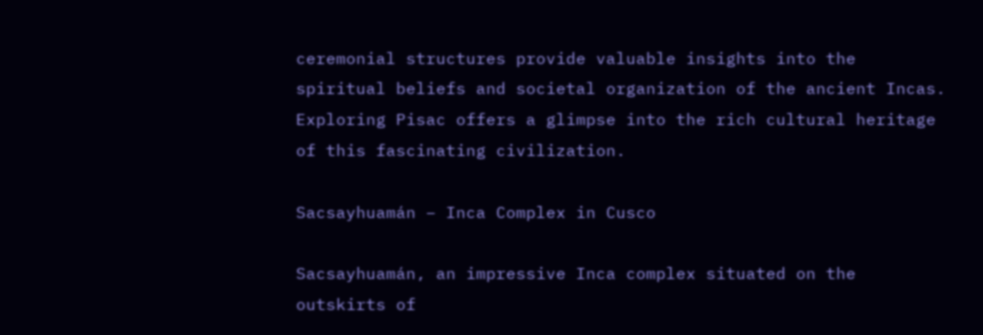ceremonial structures provide valuable insights into the spiritual beliefs and societal organization of the ancient Incas. Exploring Pisac offers a glimpse into the rich cultural heritage of this fascinating civilization.

Sacsayhuamán – Inca Complex in Cusco

Sacsayhuamán, an impressive Inca complex situated on the outskirts of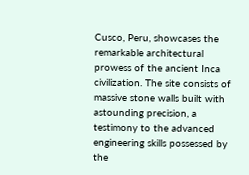Cusco, Peru, showcases the remarkable architectural prowess of the ancient Inca civilization. The site consists of massive stone walls built with astounding precision, a testimony to the advanced engineering skills possessed by the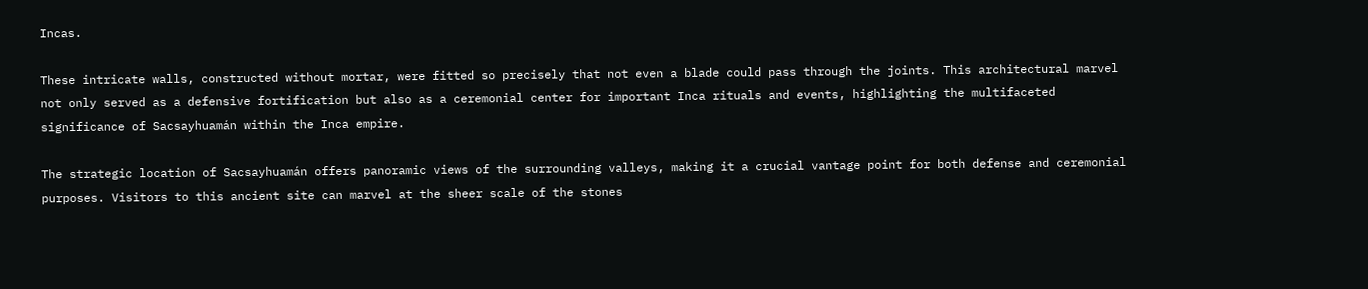Incas.

These intricate walls, constructed without mortar, were fitted so precisely that not even a blade could pass through the joints. This architectural marvel not only served as a defensive fortification but also as a ceremonial center for important Inca rituals and events, highlighting the multifaceted significance of Sacsayhuamán within the Inca empire.

The strategic location of Sacsayhuamán offers panoramic views of the surrounding valleys, making it a crucial vantage point for both defense and ceremonial purposes. Visitors to this ancient site can marvel at the sheer scale of the stones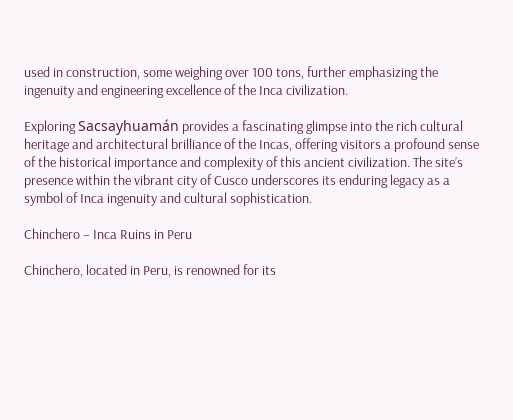used in construction, some weighing over 100 tons, further emphasizing the ingenuity and engineering excellence of the Inca civilization.

Exploring Sacsayhuamán provides a fascinating glimpse into the rich cultural heritage and architectural brilliance of the Incas, offering visitors a profound sense of the historical importance and complexity of this ancient civilization. The site’s presence within the vibrant city of Cusco underscores its enduring legacy as a symbol of Inca ingenuity and cultural sophistication.

Chinchero – Inca Ruins in Peru

Chinchero, located in Peru, is renowned for its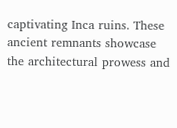captivating Inca ruins. These ancient remnants showcase the architectural prowess and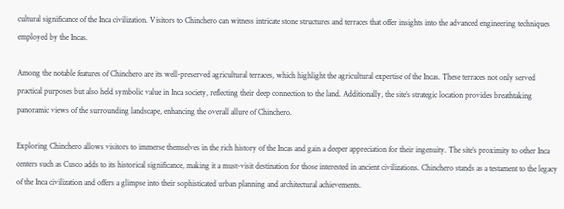cultural significance of the Inca civilization. Visitors to Chinchero can witness intricate stone structures and terraces that offer insights into the advanced engineering techniques employed by the Incas.

Among the notable features of Chinchero are its well-preserved agricultural terraces, which highlight the agricultural expertise of the Incas. These terraces not only served practical purposes but also held symbolic value in Inca society, reflecting their deep connection to the land. Additionally, the site’s strategic location provides breathtaking panoramic views of the surrounding landscape, enhancing the overall allure of Chinchero.

Exploring Chinchero allows visitors to immerse themselves in the rich history of the Incas and gain a deeper appreciation for their ingenuity. The site’s proximity to other Inca centers such as Cusco adds to its historical significance, making it a must-visit destination for those interested in ancient civilizations. Chinchero stands as a testament to the legacy of the Inca civilization and offers a glimpse into their sophisticated urban planning and architectural achievements.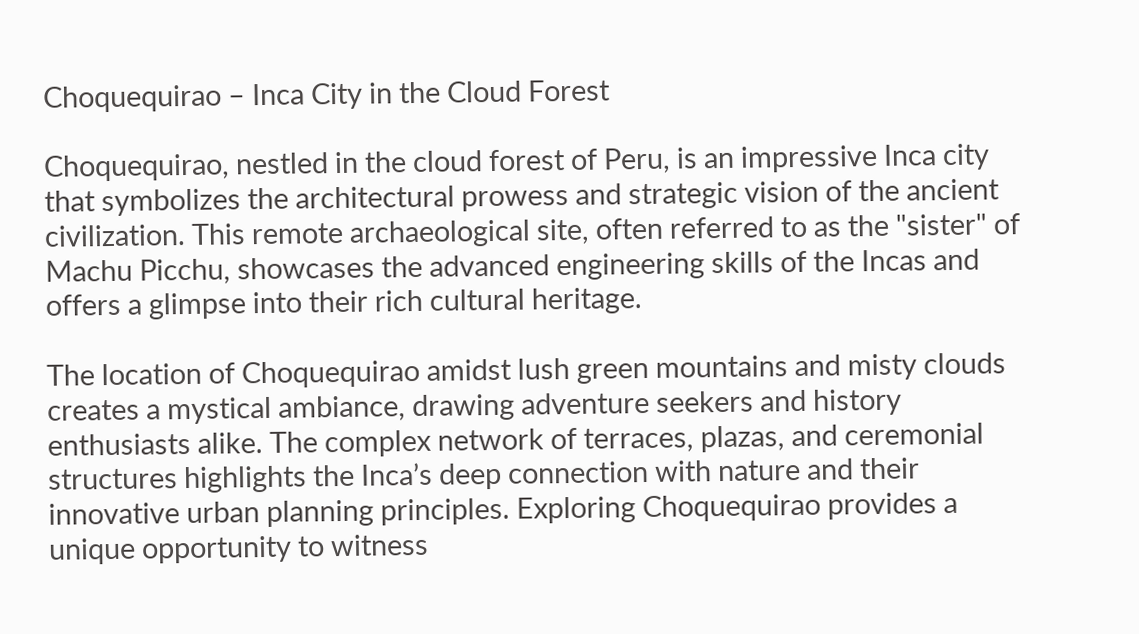Choquequirao – Inca City in the Cloud Forest

Choquequirao, nestled in the cloud forest of Peru, is an impressive Inca city that symbolizes the architectural prowess and strategic vision of the ancient civilization. This remote archaeological site, often referred to as the "sister" of Machu Picchu, showcases the advanced engineering skills of the Incas and offers a glimpse into their rich cultural heritage.

The location of Choquequirao amidst lush green mountains and misty clouds creates a mystical ambiance, drawing adventure seekers and history enthusiasts alike. The complex network of terraces, plazas, and ceremonial structures highlights the Inca’s deep connection with nature and their innovative urban planning principles. Exploring Choquequirao provides a unique opportunity to witness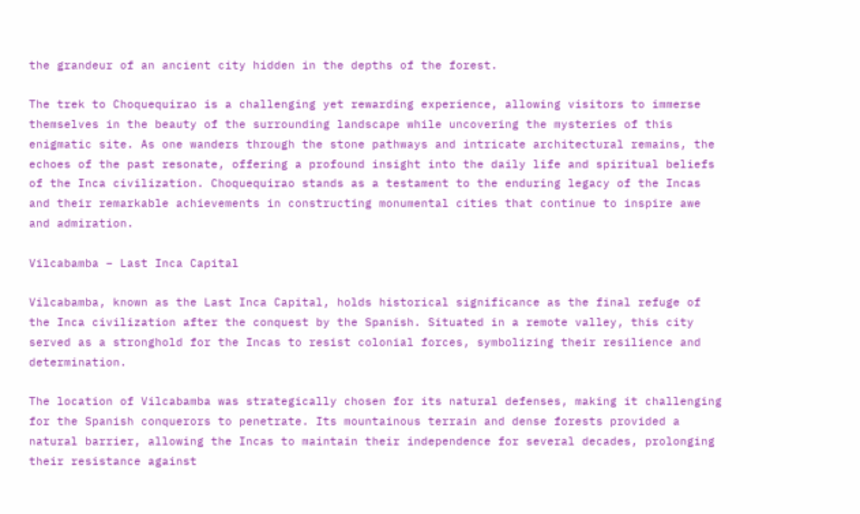the grandeur of an ancient city hidden in the depths of the forest.

The trek to Choquequirao is a challenging yet rewarding experience, allowing visitors to immerse themselves in the beauty of the surrounding landscape while uncovering the mysteries of this enigmatic site. As one wanders through the stone pathways and intricate architectural remains, the echoes of the past resonate, offering a profound insight into the daily life and spiritual beliefs of the Inca civilization. Choquequirao stands as a testament to the enduring legacy of the Incas and their remarkable achievements in constructing monumental cities that continue to inspire awe and admiration.

Vilcabamba – Last Inca Capital

Vilcabamba, known as the Last Inca Capital, holds historical significance as the final refuge of the Inca civilization after the conquest by the Spanish. Situated in a remote valley, this city served as a stronghold for the Incas to resist colonial forces, symbolizing their resilience and determination.

The location of Vilcabamba was strategically chosen for its natural defenses, making it challenging for the Spanish conquerors to penetrate. Its mountainous terrain and dense forests provided a natural barrier, allowing the Incas to maintain their independence for several decades, prolonging their resistance against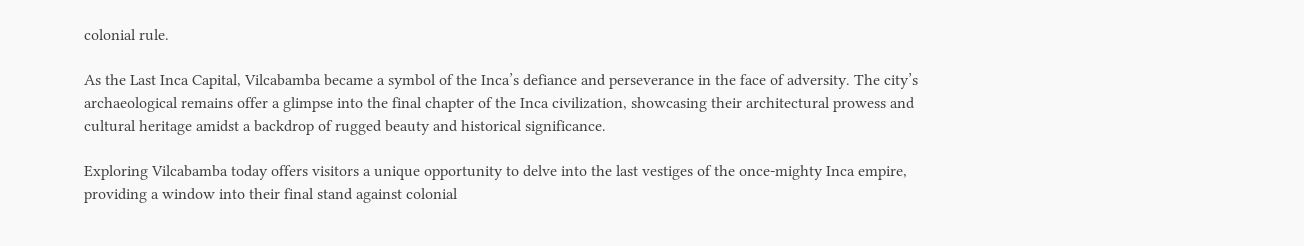colonial rule.

As the Last Inca Capital, Vilcabamba became a symbol of the Inca’s defiance and perseverance in the face of adversity. The city’s archaeological remains offer a glimpse into the final chapter of the Inca civilization, showcasing their architectural prowess and cultural heritage amidst a backdrop of rugged beauty and historical significance.

Exploring Vilcabamba today offers visitors a unique opportunity to delve into the last vestiges of the once-mighty Inca empire, providing a window into their final stand against colonial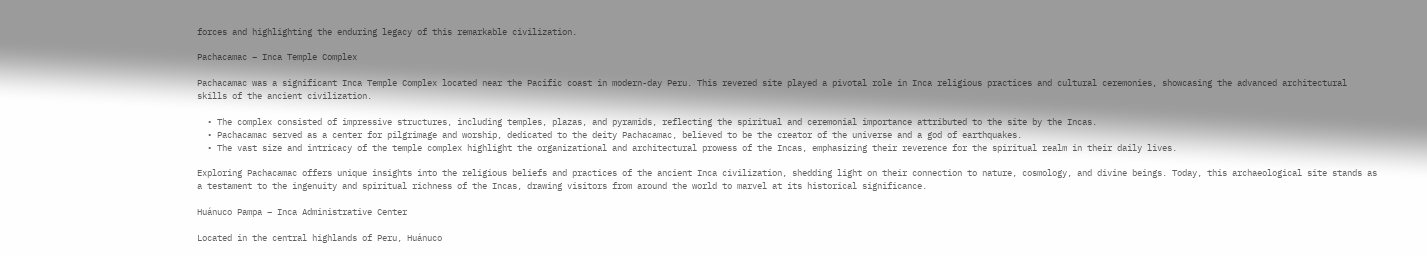forces and highlighting the enduring legacy of this remarkable civilization.

Pachacamac – Inca Temple Complex

Pachacamac was a significant Inca Temple Complex located near the Pacific coast in modern-day Peru. This revered site played a pivotal role in Inca religious practices and cultural ceremonies, showcasing the advanced architectural skills of the ancient civilization.

  • The complex consisted of impressive structures, including temples, plazas, and pyramids, reflecting the spiritual and ceremonial importance attributed to the site by the Incas.
  • Pachacamac served as a center for pilgrimage and worship, dedicated to the deity Pachacamac, believed to be the creator of the universe and a god of earthquakes.
  • The vast size and intricacy of the temple complex highlight the organizational and architectural prowess of the Incas, emphasizing their reverence for the spiritual realm in their daily lives.

Exploring Pachacamac offers unique insights into the religious beliefs and practices of the ancient Inca civilization, shedding light on their connection to nature, cosmology, and divine beings. Today, this archaeological site stands as a testament to the ingenuity and spiritual richness of the Incas, drawing visitors from around the world to marvel at its historical significance.

Huánuco Pampa – Inca Administrative Center

Located in the central highlands of Peru, Huánuco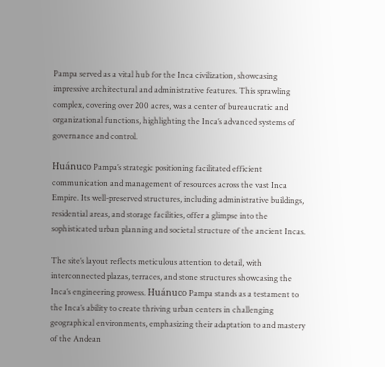Pampa served as a vital hub for the Inca civilization, showcasing impressive architectural and administrative features. This sprawling complex, covering over 200 acres, was a center of bureaucratic and organizational functions, highlighting the Inca’s advanced systems of governance and control.

Huánuco Pampa’s strategic positioning facilitated efficient communication and management of resources across the vast Inca Empire. Its well-preserved structures, including administrative buildings, residential areas, and storage facilities, offer a glimpse into the sophisticated urban planning and societal structure of the ancient Incas.

The site’s layout reflects meticulous attention to detail, with interconnected plazas, terraces, and stone structures showcasing the Inca’s engineering prowess. Huánuco Pampa stands as a testament to the Inca’s ability to create thriving urban centers in challenging geographical environments, emphasizing their adaptation to and mastery of the Andean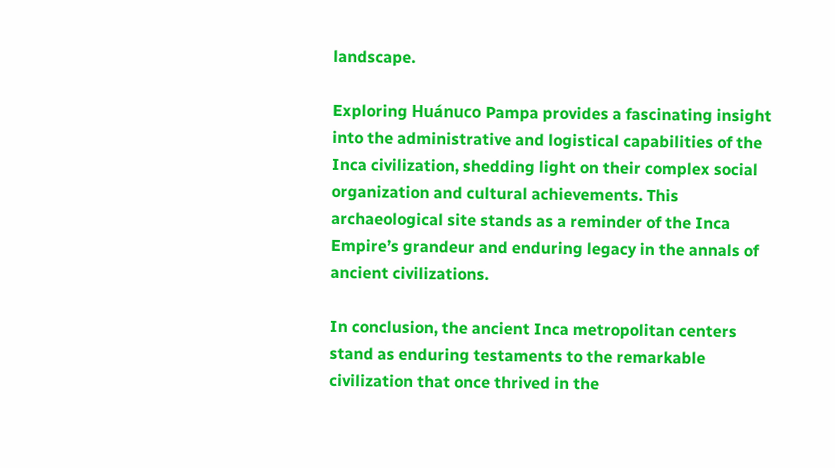landscape.

Exploring Huánuco Pampa provides a fascinating insight into the administrative and logistical capabilities of the Inca civilization, shedding light on their complex social organization and cultural achievements. This archaeological site stands as a reminder of the Inca Empire’s grandeur and enduring legacy in the annals of ancient civilizations.

In conclusion, the ancient Inca metropolitan centers stand as enduring testaments to the remarkable civilization that once thrived in the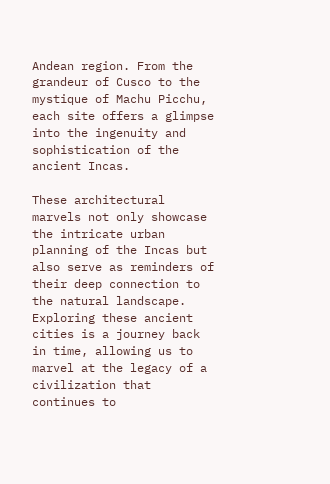Andean region. From the grandeur of Cusco to the mystique of Machu Picchu, each site offers a glimpse into the ingenuity and sophistication of the ancient Incas.

These architectural marvels not only showcase the intricate urban planning of the Incas but also serve as reminders of their deep connection to the natural landscape. Exploring these ancient cities is a journey back in time, allowing us to marvel at the legacy of a civilization that continues to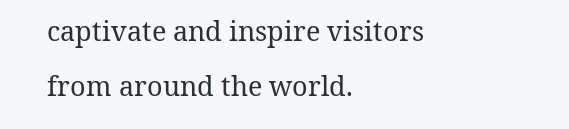captivate and inspire visitors from around the world.